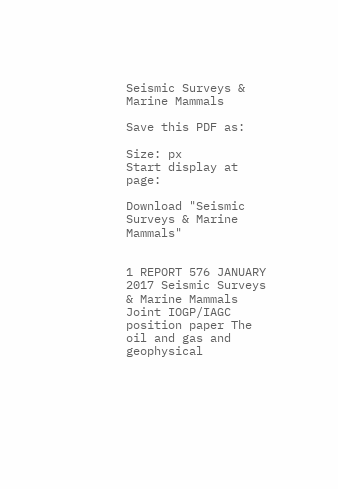Seismic Surveys & Marine Mammals

Save this PDF as:

Size: px
Start display at page:

Download "Seismic Surveys & Marine Mammals"


1 REPORT 576 JANUARY 2017 Seismic Surveys & Marine Mammals Joint IOGP/IAGC position paper The oil and gas and geophysical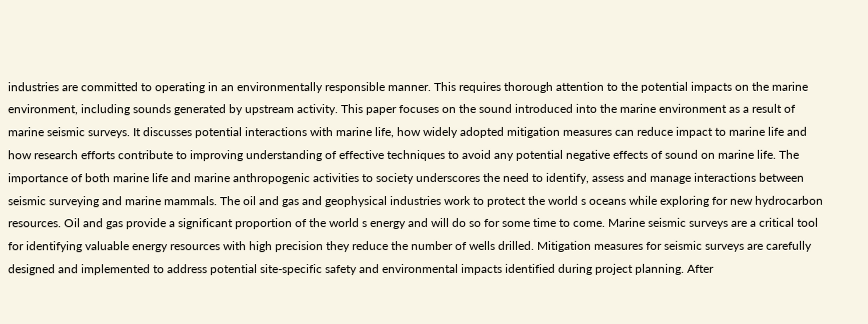industries are committed to operating in an environmentally responsible manner. This requires thorough attention to the potential impacts on the marine environment, including sounds generated by upstream activity. This paper focuses on the sound introduced into the marine environment as a result of marine seismic surveys. It discusses potential interactions with marine life, how widely adopted mitigation measures can reduce impact to marine life and how research efforts contribute to improving understanding of effective techniques to avoid any potential negative effects of sound on marine life. The importance of both marine life and marine anthropogenic activities to society underscores the need to identify, assess and manage interactions between seismic surveying and marine mammals. The oil and gas and geophysical industries work to protect the world s oceans while exploring for new hydrocarbon resources. Oil and gas provide a significant proportion of the world s energy and will do so for some time to come. Marine seismic surveys are a critical tool for identifying valuable energy resources with high precision they reduce the number of wells drilled. Mitigation measures for seismic surveys are carefully designed and implemented to address potential site-specific safety and environmental impacts identified during project planning. After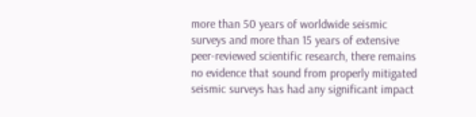more than 50 years of worldwide seismic surveys and more than 15 years of extensive peer-reviewed scientific research, there remains no evidence that sound from properly mitigated seismic surveys has had any significant impact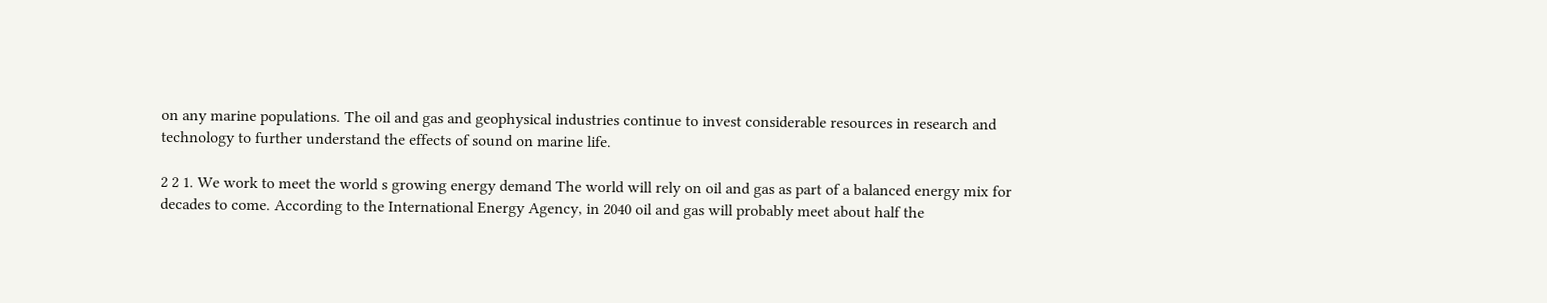on any marine populations. The oil and gas and geophysical industries continue to invest considerable resources in research and technology to further understand the effects of sound on marine life.

2 2 1. We work to meet the world s growing energy demand The world will rely on oil and gas as part of a balanced energy mix for decades to come. According to the International Energy Agency, in 2040 oil and gas will probably meet about half the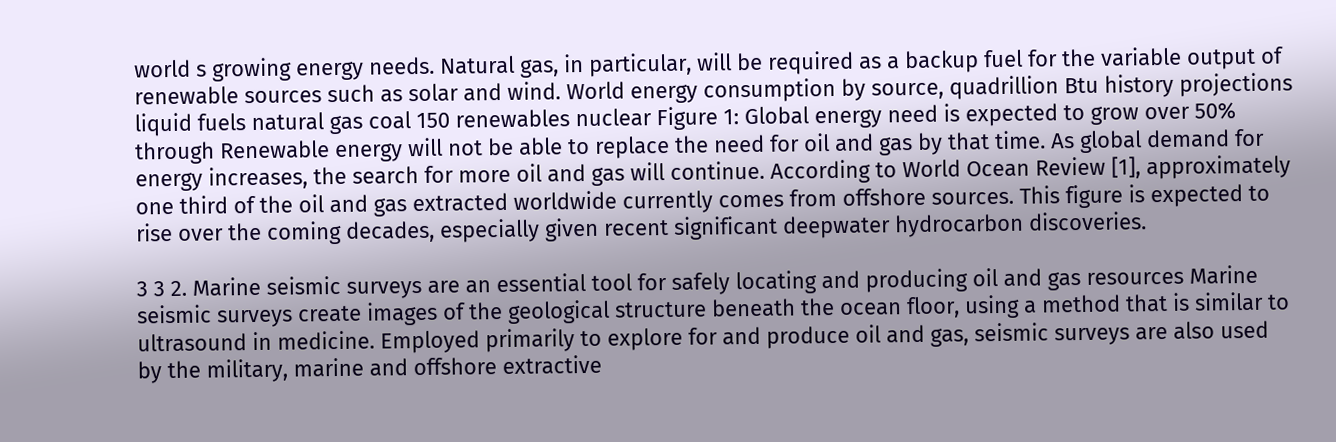world s growing energy needs. Natural gas, in particular, will be required as a backup fuel for the variable output of renewable sources such as solar and wind. World energy consumption by source, quadrillion Btu history projections liquid fuels natural gas coal 150 renewables nuclear Figure 1: Global energy need is expected to grow over 50% through Renewable energy will not be able to replace the need for oil and gas by that time. As global demand for energy increases, the search for more oil and gas will continue. According to World Ocean Review [1], approximately one third of the oil and gas extracted worldwide currently comes from offshore sources. This figure is expected to rise over the coming decades, especially given recent significant deepwater hydrocarbon discoveries.

3 3 2. Marine seismic surveys are an essential tool for safely locating and producing oil and gas resources Marine seismic surveys create images of the geological structure beneath the ocean floor, using a method that is similar to ultrasound in medicine. Employed primarily to explore for and produce oil and gas, seismic surveys are also used by the military, marine and offshore extractive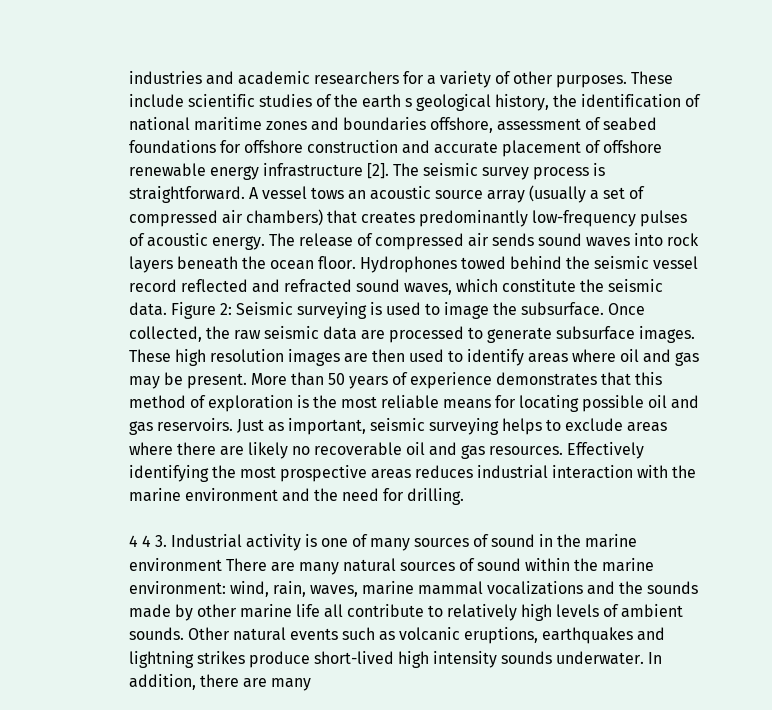industries and academic researchers for a variety of other purposes. These include scientific studies of the earth s geological history, the identification of national maritime zones and boundaries offshore, assessment of seabed foundations for offshore construction and accurate placement of offshore renewable energy infrastructure [2]. The seismic survey process is straightforward. A vessel tows an acoustic source array (usually a set of compressed air chambers) that creates predominantly low-frequency pulses of acoustic energy. The release of compressed air sends sound waves into rock layers beneath the ocean floor. Hydrophones towed behind the seismic vessel record reflected and refracted sound waves, which constitute the seismic data. Figure 2: Seismic surveying is used to image the subsurface. Once collected, the raw seismic data are processed to generate subsurface images. These high resolution images are then used to identify areas where oil and gas may be present. More than 50 years of experience demonstrates that this method of exploration is the most reliable means for locating possible oil and gas reservoirs. Just as important, seismic surveying helps to exclude areas where there are likely no recoverable oil and gas resources. Effectively identifying the most prospective areas reduces industrial interaction with the marine environment and the need for drilling.

4 4 3. Industrial activity is one of many sources of sound in the marine environment There are many natural sources of sound within the marine environment: wind, rain, waves, marine mammal vocalizations and the sounds made by other marine life all contribute to relatively high levels of ambient sounds. Other natural events such as volcanic eruptions, earthquakes and lightning strikes produce short-lived high intensity sounds underwater. In addition, there are many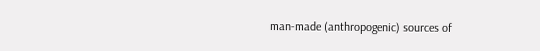man-made (anthropogenic) sources of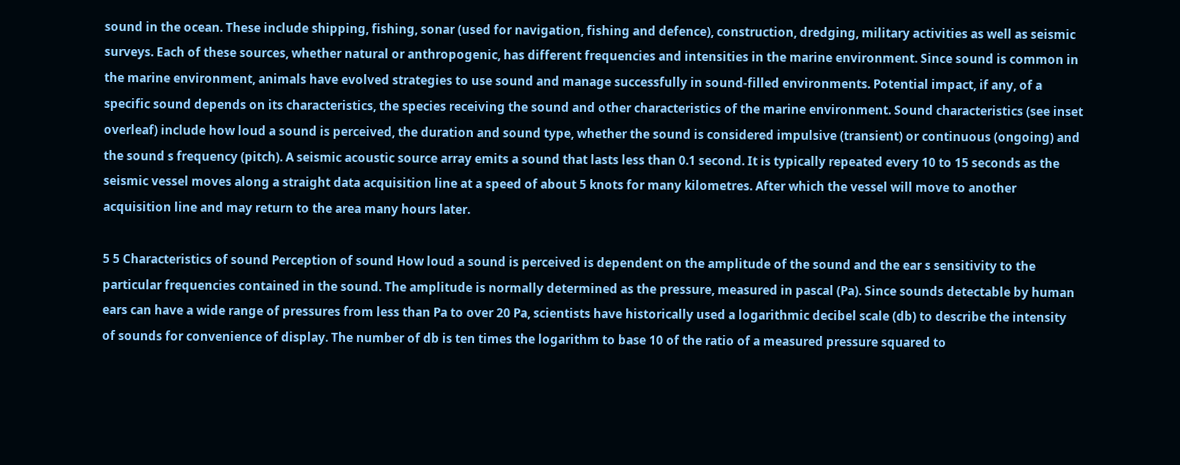sound in the ocean. These include shipping, fishing, sonar (used for navigation, fishing and defence), construction, dredging, military activities as well as seismic surveys. Each of these sources, whether natural or anthropogenic, has different frequencies and intensities in the marine environment. Since sound is common in the marine environment, animals have evolved strategies to use sound and manage successfully in sound-filled environments. Potential impact, if any, of a specific sound depends on its characteristics, the species receiving the sound and other characteristics of the marine environment. Sound characteristics (see inset overleaf) include how loud a sound is perceived, the duration and sound type, whether the sound is considered impulsive (transient) or continuous (ongoing) and the sound s frequency (pitch). A seismic acoustic source array emits a sound that lasts less than 0.1 second. It is typically repeated every 10 to 15 seconds as the seismic vessel moves along a straight data acquisition line at a speed of about 5 knots for many kilometres. After which the vessel will move to another acquisition line and may return to the area many hours later.

5 5 Characteristics of sound Perception of sound How loud a sound is perceived is dependent on the amplitude of the sound and the ear s sensitivity to the particular frequencies contained in the sound. The amplitude is normally determined as the pressure, measured in pascal (Pa). Since sounds detectable by human ears can have a wide range of pressures from less than Pa to over 20 Pa, scientists have historically used a logarithmic decibel scale (db) to describe the intensity of sounds for convenience of display. The number of db is ten times the logarithm to base 10 of the ratio of a measured pressure squared to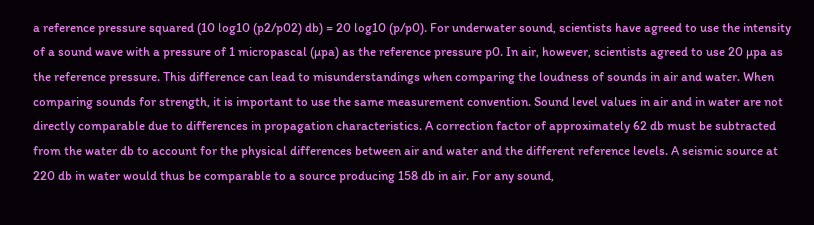a reference pressure squared (10 log10 (p2/p02) db) = 20 log10 (p/p0). For underwater sound, scientists have agreed to use the intensity of a sound wave with a pressure of 1 micropascal (µpa) as the reference pressure p0. In air, however, scientists agreed to use 20 µpa as the reference pressure. This difference can lead to misunderstandings when comparing the loudness of sounds in air and water. When comparing sounds for strength, it is important to use the same measurement convention. Sound level values in air and in water are not directly comparable due to differences in propagation characteristics. A correction factor of approximately 62 db must be subtracted from the water db to account for the physical differences between air and water and the different reference levels. A seismic source at 220 db in water would thus be comparable to a source producing 158 db in air. For any sound,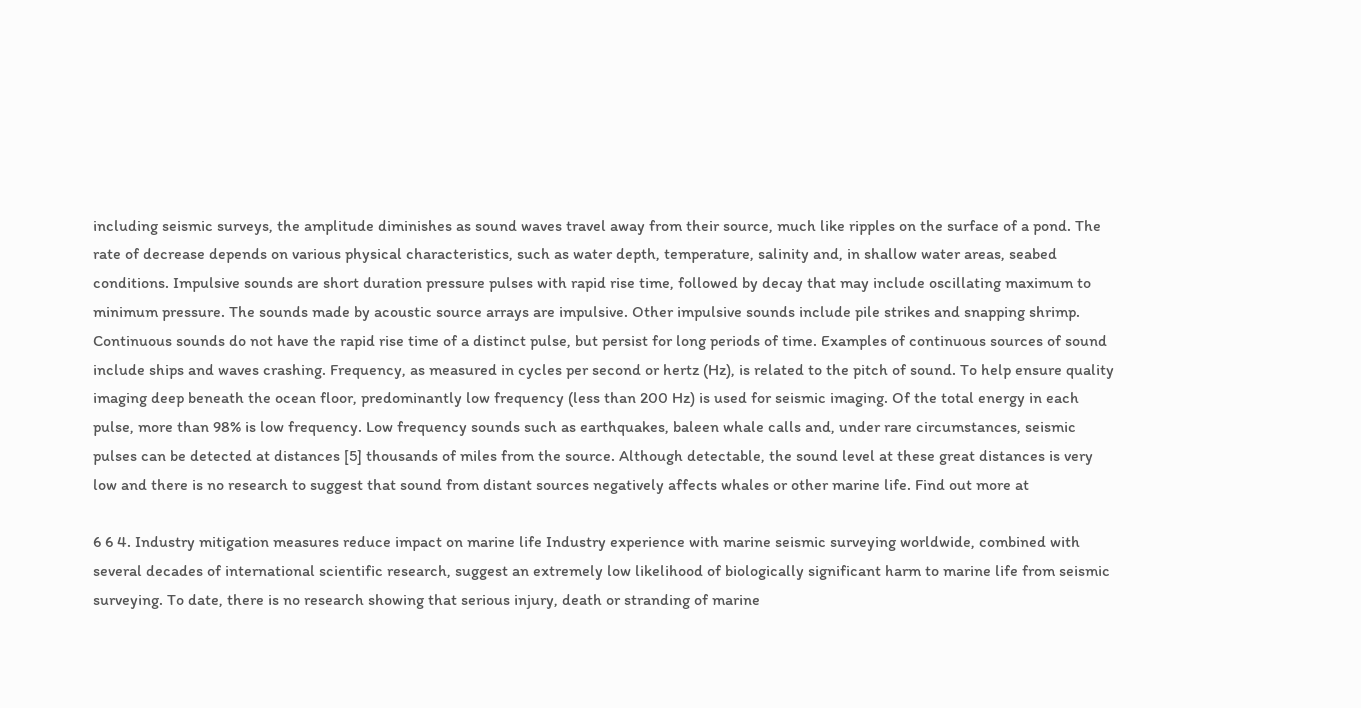including seismic surveys, the amplitude diminishes as sound waves travel away from their source, much like ripples on the surface of a pond. The rate of decrease depends on various physical characteristics, such as water depth, temperature, salinity and, in shallow water areas, seabed conditions. Impulsive sounds are short duration pressure pulses with rapid rise time, followed by decay that may include oscillating maximum to minimum pressure. The sounds made by acoustic source arrays are impulsive. Other impulsive sounds include pile strikes and snapping shrimp. Continuous sounds do not have the rapid rise time of a distinct pulse, but persist for long periods of time. Examples of continuous sources of sound include ships and waves crashing. Frequency, as measured in cycles per second or hertz (Hz), is related to the pitch of sound. To help ensure quality imaging deep beneath the ocean floor, predominantly low frequency (less than 200 Hz) is used for seismic imaging. Of the total energy in each pulse, more than 98% is low frequency. Low frequency sounds such as earthquakes, baleen whale calls and, under rare circumstances, seismic pulses can be detected at distances [5] thousands of miles from the source. Although detectable, the sound level at these great distances is very low and there is no research to suggest that sound from distant sources negatively affects whales or other marine life. Find out more at

6 6 4. Industry mitigation measures reduce impact on marine life Industry experience with marine seismic surveying worldwide, combined with several decades of international scientific research, suggest an extremely low likelihood of biologically significant harm to marine life from seismic surveying. To date, there is no research showing that serious injury, death or stranding of marine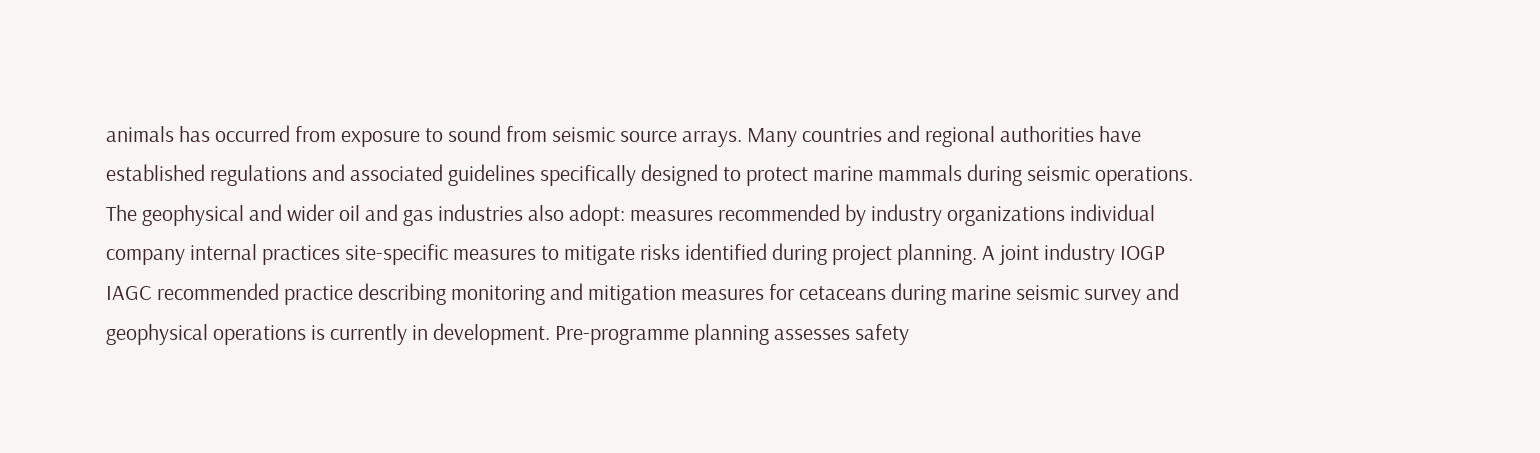animals has occurred from exposure to sound from seismic source arrays. Many countries and regional authorities have established regulations and associated guidelines specifically designed to protect marine mammals during seismic operations. The geophysical and wider oil and gas industries also adopt: measures recommended by industry organizations individual company internal practices site-specific measures to mitigate risks identified during project planning. A joint industry IOGP IAGC recommended practice describing monitoring and mitigation measures for cetaceans during marine seismic survey and geophysical operations is currently in development. Pre-programme planning assesses safety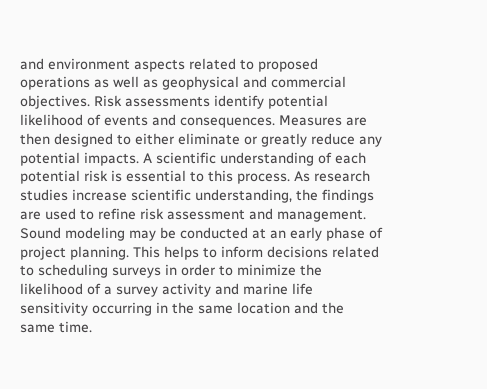and environment aspects related to proposed operations as well as geophysical and commercial objectives. Risk assessments identify potential likelihood of events and consequences. Measures are then designed to either eliminate or greatly reduce any potential impacts. A scientific understanding of each potential risk is essential to this process. As research studies increase scientific understanding, the findings are used to refine risk assessment and management. Sound modeling may be conducted at an early phase of project planning. This helps to inform decisions related to scheduling surveys in order to minimize the likelihood of a survey activity and marine life sensitivity occurring in the same location and the same time.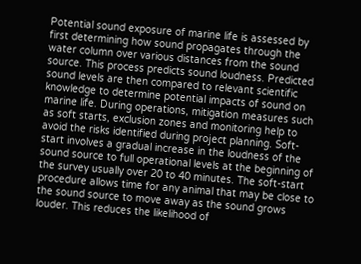Potential sound exposure of marine life is assessed by first determining how sound propagates through the water column over various distances from the sound source. This process predicts sound loudness. Predicted sound levels are then compared to relevant scientific knowledge to determine potential impacts of sound on marine life. During operations, mitigation measures such as soft starts, exclusion zones and monitoring help to avoid the risks identified during project planning. Soft-start involves a gradual increase in the loudness of the sound source to full operational levels at the beginning of the survey usually over 20 to 40 minutes. The soft-start procedure allows time for any animal that may be close to the sound source to move away as the sound grows louder. This reduces the likelihood of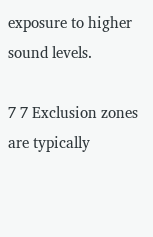exposure to higher sound levels.

7 7 Exclusion zones are typically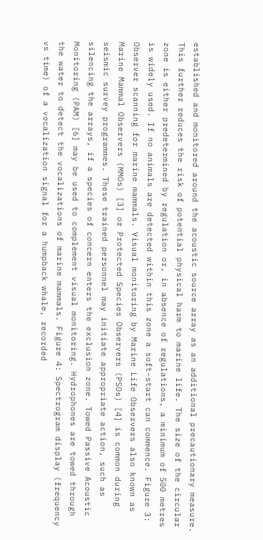established and monitored around the acoustic source array as an additional precautionary measure. This further reduces the risk of potential physical harm to marine life. The size of the circular zone is either predetermined by regulation or, in absence of regulations, a minimum of 500 metres is widely used. If no animals are detected within this zone a soft-start can commence. Figure 3: Observer scanning for marine mammals. Visual monitoring by Marine Life Observers also known as Marine Mammal Observers (MMOs) [3] or Protected Species Observers (PSOs) [4] is common during seismic survey programmes. These trained personnel may initiate appropriate action, such as silencing the arrays, if a species of concern enters the exclusion zone. Towed Passive Acoustic Monitoring (PAM) [6] may be used to complement visual monitoring. Hydrophones are towed through the water to detect the vocalizations of marine mammals. Figure 4: Spectrogram display (frequency vs time) of a vocalization signal for a humpback whale, recorded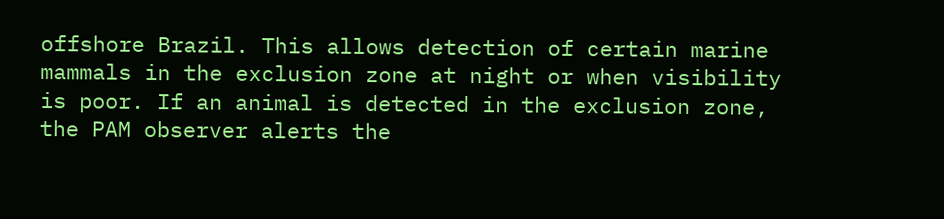offshore Brazil. This allows detection of certain marine mammals in the exclusion zone at night or when visibility is poor. If an animal is detected in the exclusion zone, the PAM observer alerts the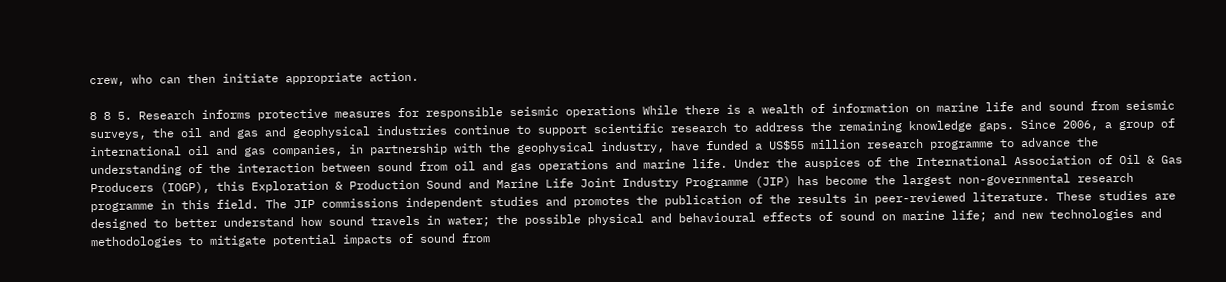crew, who can then initiate appropriate action.

8 8 5. Research informs protective measures for responsible seismic operations While there is a wealth of information on marine life and sound from seismic surveys, the oil and gas and geophysical industries continue to support scientific research to address the remaining knowledge gaps. Since 2006, a group of international oil and gas companies, in partnership with the geophysical industry, have funded a US$55 million research programme to advance the understanding of the interaction between sound from oil and gas operations and marine life. Under the auspices of the International Association of Oil & Gas Producers (IOGP), this Exploration & Production Sound and Marine Life Joint Industry Programme (JIP) has become the largest non-governmental research programme in this field. The JIP commissions independent studies and promotes the publication of the results in peer-reviewed literature. These studies are designed to better understand how sound travels in water; the possible physical and behavioural effects of sound on marine life; and new technologies and methodologies to mitigate potential impacts of sound from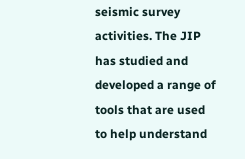seismic survey activities. The JIP has studied and developed a range of tools that are used to help understand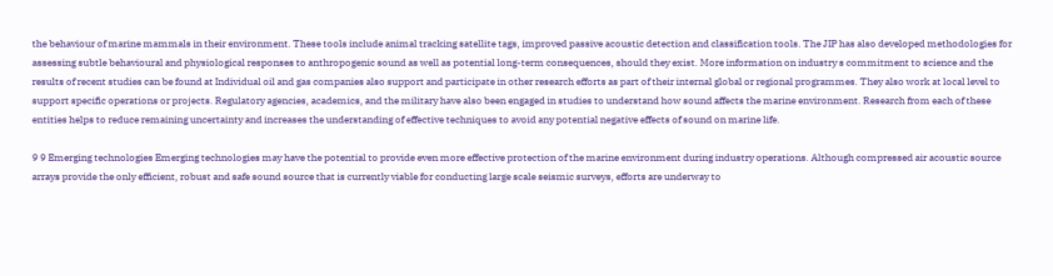the behaviour of marine mammals in their environment. These tools include animal tracking satellite tags, improved passive acoustic detection and classification tools. The JIP has also developed methodologies for assessing subtle behavioural and physiological responses to anthropogenic sound as well as potential long-term consequences, should they exist. More information on industry s commitment to science and the results of recent studies can be found at Individual oil and gas companies also support and participate in other research efforts as part of their internal global or regional programmes. They also work at local level to support specific operations or projects. Regulatory agencies, academics, and the military have also been engaged in studies to understand how sound affects the marine environment. Research from each of these entities helps to reduce remaining uncertainty and increases the understanding of effective techniques to avoid any potential negative effects of sound on marine life.

9 9 Emerging technologies Emerging technologies may have the potential to provide even more effective protection of the marine environment during industry operations. Although compressed air acoustic source arrays provide the only efficient, robust and safe sound source that is currently viable for conducting large scale seismic surveys, efforts are underway to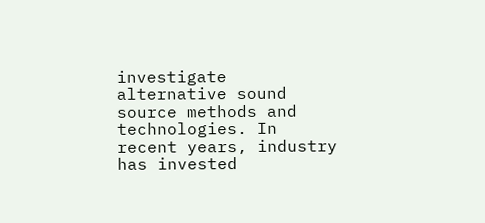investigate alternative sound source methods and technologies. In recent years, industry has invested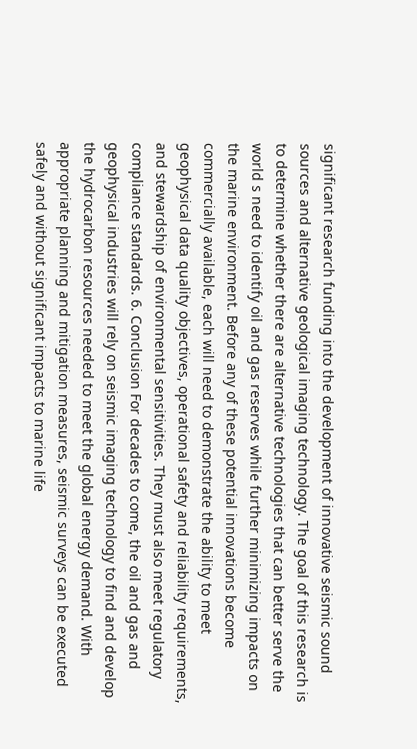significant research funding into the development of innovative seismic sound sources and alternative geological imaging technology. The goal of this research is to determine whether there are alternative technologies that can better serve the world s need to identify oil and gas reserves while further minimizing impacts on the marine environment. Before any of these potential innovations become commercially available, each will need to demonstrate the ability to meet geophysical data quality objectives, operational safety and reliability requirements, and stewardship of environmental sensitivities. They must also meet regulatory compliance standards. 6. Conclusion For decades to come, the oil and gas and geophysical industries will rely on seismic imaging technology to find and develop the hydrocarbon resources needed to meet the global energy demand. With appropriate planning and mitigation measures, seismic surveys can be executed safely and without significant impacts to marine life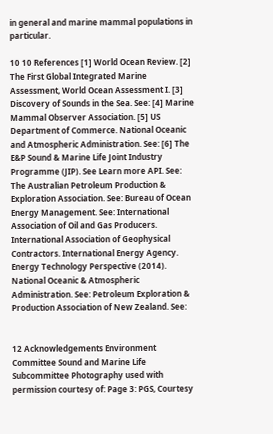in general and marine mammal populations in particular.

10 10 References [1] World Ocean Review. [2] The First Global Integrated Marine Assessment, World Ocean Assessment I. [3] Discovery of Sounds in the Sea. See: [4] Marine Mammal Observer Association. [5] US Department of Commerce. National Oceanic and Atmospheric Administration. See: [6] The E&P Sound & Marine Life Joint Industry Programme (JIP). See Learn more API. See: The Australian Petroleum Production & Exploration Association. See: Bureau of Ocean Energy Management. See: International Association of Oil and Gas Producers. International Association of Geophysical Contractors. International Energy Agency. Energy Technology Perspective (2014). National Oceanic & Atmospheric Administration. See: Petroleum Exploration & Production Association of New Zealand. See:


12 Acknowledgements Environment Committee Sound and Marine Life Subcommittee Photography used with permission courtesy of: Page 3: PGS, Courtesy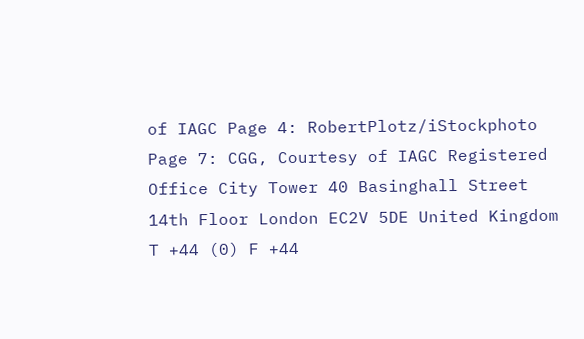of IAGC Page 4: RobertPlotz/iStockphoto Page 7: CGG, Courtesy of IAGC Registered Office City Tower 40 Basinghall Street 14th Floor London EC2V 5DE United Kingdom T +44 (0) F +44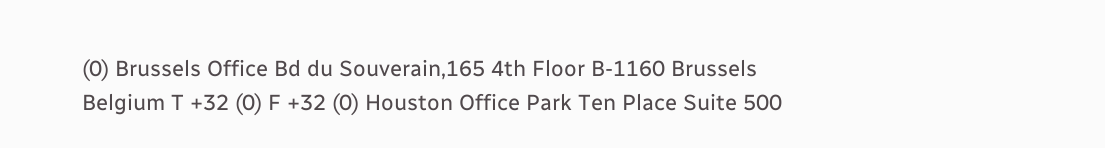(0) Brussels Office Bd du Souverain,165 4th Floor B-1160 Brussels Belgium T +32 (0) F +32 (0) Houston Office Park Ten Place Suite 500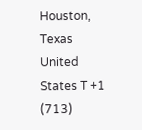Houston, Texas United States T +1 (713)